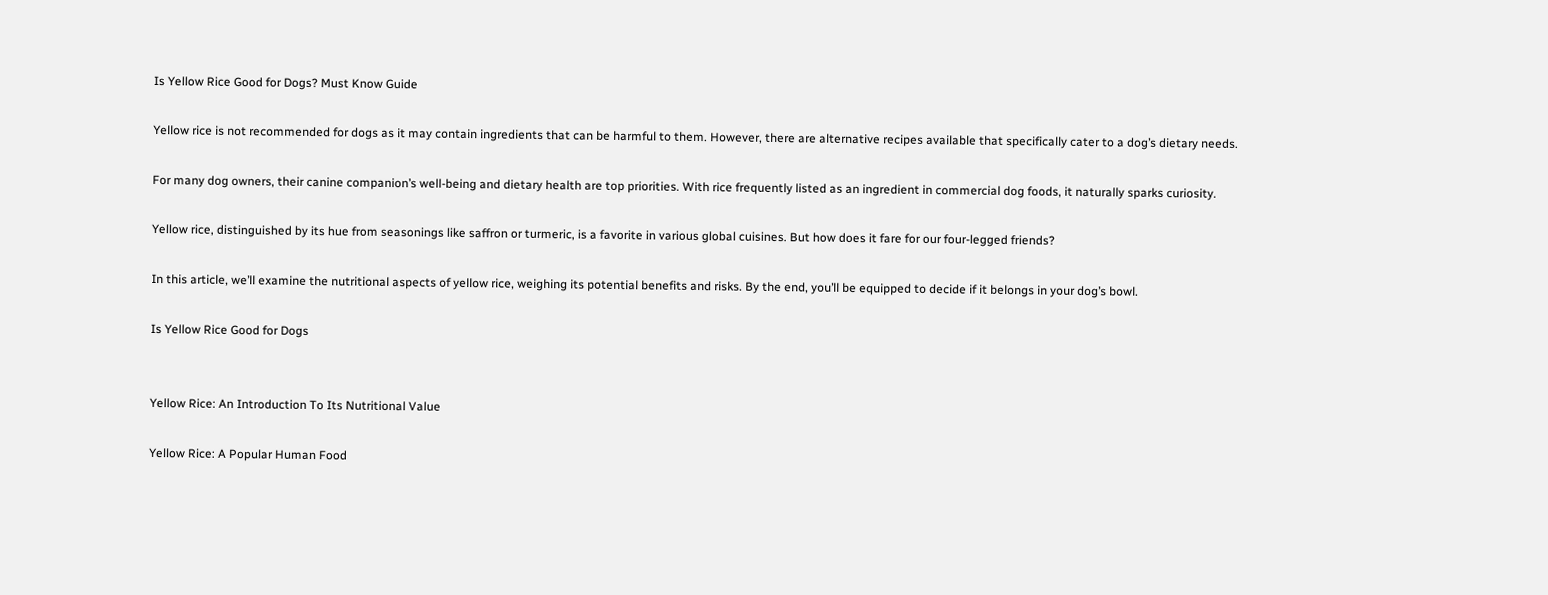Is Yellow Rice Good for Dogs? Must Know Guide

Yellow rice is not recommended for dogs as it may contain ingredients that can be harmful to them. However, there are alternative recipes available that specifically cater to a dog’s dietary needs.

For many dog owners, their canine companion’s well-being and dietary health are top priorities. With rice frequently listed as an ingredient in commercial dog foods, it naturally sparks curiosity.

Yellow rice, distinguished by its hue from seasonings like saffron or turmeric, is a favorite in various global cuisines. But how does it fare for our four-legged friends?

In this article, we’ll examine the nutritional aspects of yellow rice, weighing its potential benefits and risks. By the end, you’ll be equipped to decide if it belongs in your dog’s bowl.

Is Yellow Rice Good for Dogs


Yellow Rice: An Introduction To Its Nutritional Value

Yellow Rice: A Popular Human Food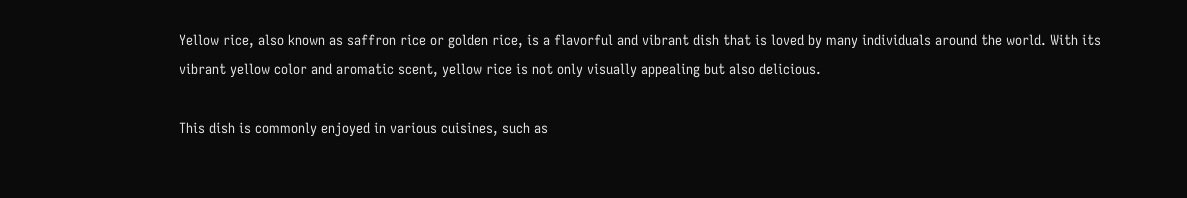Yellow rice, also known as saffron rice or golden rice, is a flavorful and vibrant dish that is loved by many individuals around the world. With its vibrant yellow color and aromatic scent, yellow rice is not only visually appealing but also delicious.

This dish is commonly enjoyed in various cuisines, such as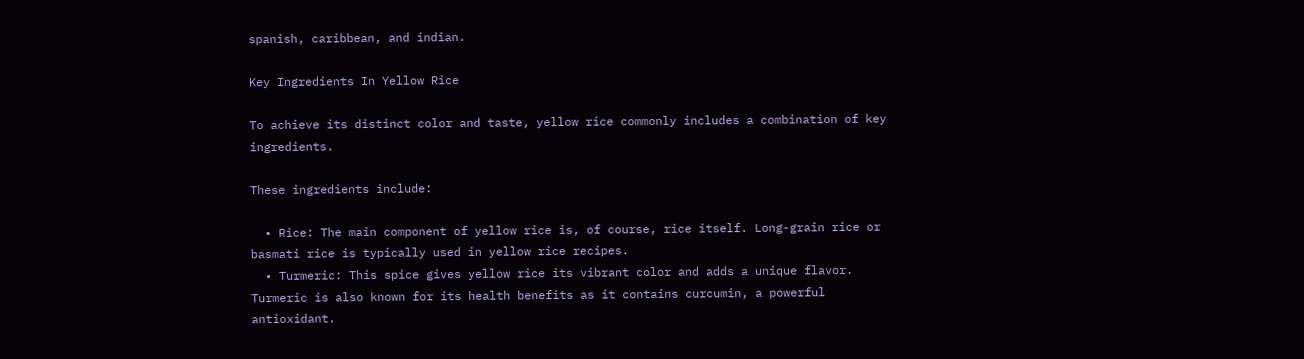spanish, caribbean, and indian.

Key Ingredients In Yellow Rice

To achieve its distinct color and taste, yellow rice commonly includes a combination of key ingredients.

These ingredients include:

  • Rice: The main component of yellow rice is, of course, rice itself. Long-grain rice or basmati rice is typically used in yellow rice recipes.
  • Turmeric: This spice gives yellow rice its vibrant color and adds a unique flavor. Turmeric is also known for its health benefits as it contains curcumin, a powerful antioxidant.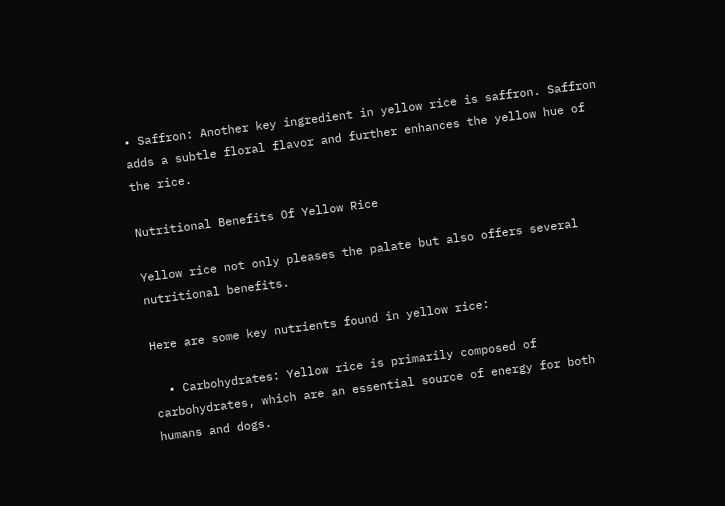• Saffron: Another key ingredient in yellow rice is saffron. Saffron adds a subtle floral flavor and further enhances the yellow hue of the rice.

Nutritional Benefits Of Yellow Rice

Yellow rice not only pleases the palate but also offers several nutritional benefits.

Here are some key nutrients found in yellow rice:

  • Carbohydrates: Yellow rice is primarily composed of carbohydrates, which are an essential source of energy for both humans and dogs.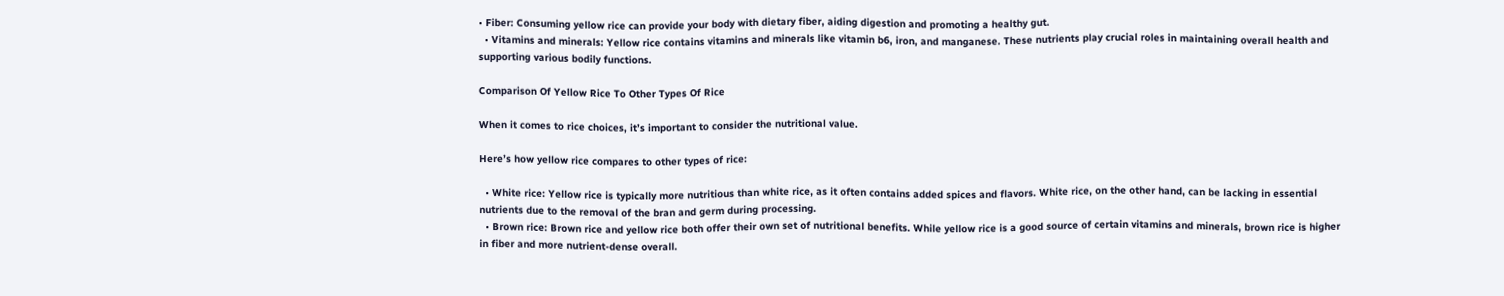• Fiber: Consuming yellow rice can provide your body with dietary fiber, aiding digestion and promoting a healthy gut.
  • Vitamins and minerals: Yellow rice contains vitamins and minerals like vitamin b6, iron, and manganese. These nutrients play crucial roles in maintaining overall health and supporting various bodily functions.

Comparison Of Yellow Rice To Other Types Of Rice

When it comes to rice choices, it’s important to consider the nutritional value.

Here’s how yellow rice compares to other types of rice:

  • White rice: Yellow rice is typically more nutritious than white rice, as it often contains added spices and flavors. White rice, on the other hand, can be lacking in essential nutrients due to the removal of the bran and germ during processing.
  • Brown rice: Brown rice and yellow rice both offer their own set of nutritional benefits. While yellow rice is a good source of certain vitamins and minerals, brown rice is higher in fiber and more nutrient-dense overall.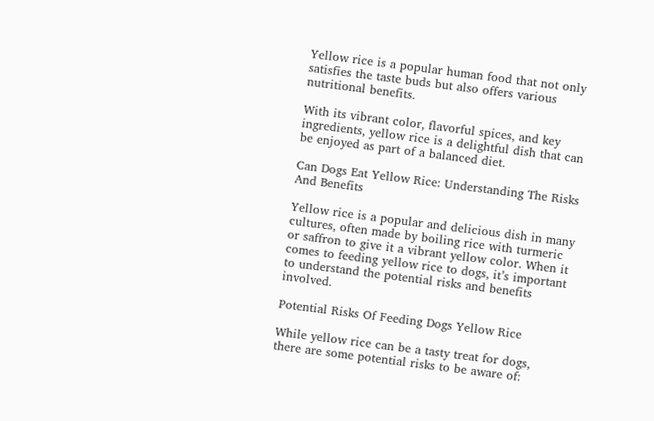Yellow rice is a popular human food that not only satisfies the taste buds but also offers various nutritional benefits.

With its vibrant color, flavorful spices, and key ingredients, yellow rice is a delightful dish that can be enjoyed as part of a balanced diet.

Can Dogs Eat Yellow Rice: Understanding The Risks And Benefits

Yellow rice is a popular and delicious dish in many cultures, often made by boiling rice with turmeric or saffron to give it a vibrant yellow color. When it comes to feeding yellow rice to dogs, it’s important to understand the potential risks and benefits involved.

Potential Risks Of Feeding Dogs Yellow Rice

While yellow rice can be a tasty treat for dogs, there are some potential risks to be aware of: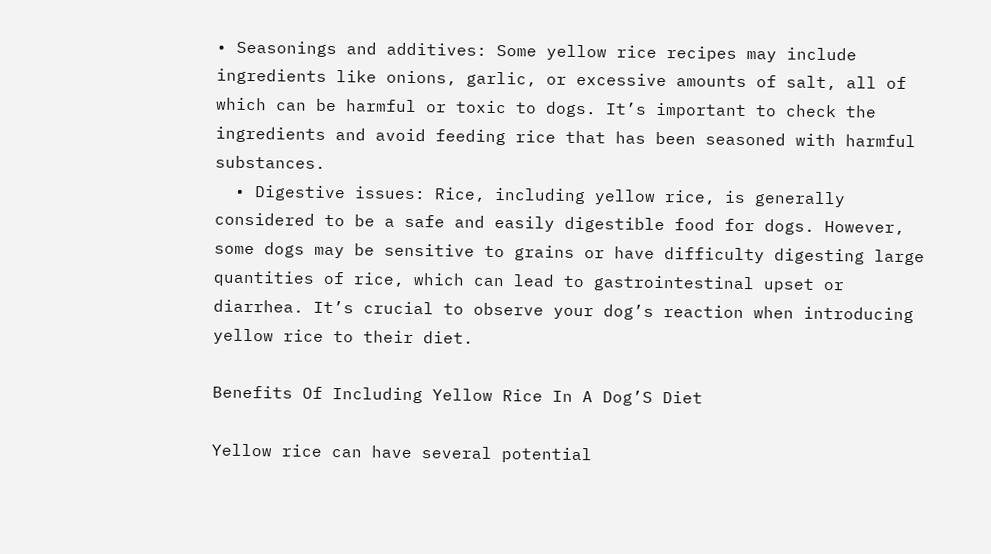• Seasonings and additives: Some yellow rice recipes may include ingredients like onions, garlic, or excessive amounts of salt, all of which can be harmful or toxic to dogs. It’s important to check the ingredients and avoid feeding rice that has been seasoned with harmful substances.
  • Digestive issues: Rice, including yellow rice, is generally considered to be a safe and easily digestible food for dogs. However, some dogs may be sensitive to grains or have difficulty digesting large quantities of rice, which can lead to gastrointestinal upset or diarrhea. It’s crucial to observe your dog’s reaction when introducing yellow rice to their diet.

Benefits Of Including Yellow Rice In A Dog’S Diet

Yellow rice can have several potential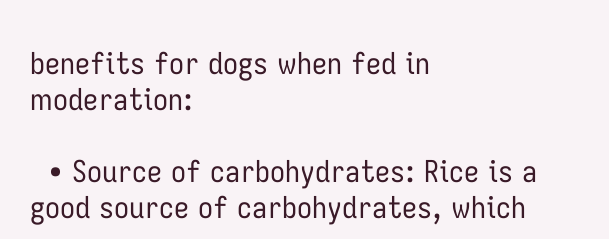benefits for dogs when fed in moderation:

  • Source of carbohydrates: Rice is a good source of carbohydrates, which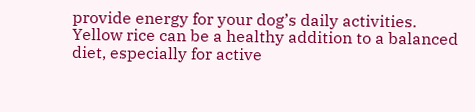provide energy for your dog’s daily activities. Yellow rice can be a healthy addition to a balanced diet, especially for active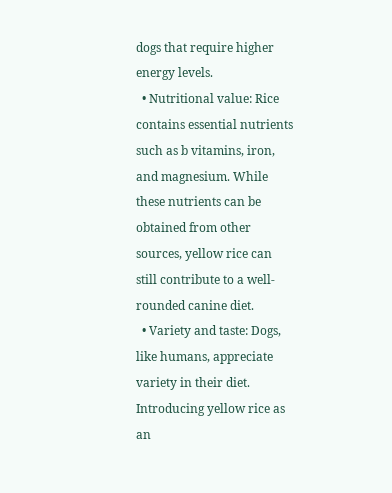dogs that require higher energy levels.
  • Nutritional value: Rice contains essential nutrients such as b vitamins, iron, and magnesium. While these nutrients can be obtained from other sources, yellow rice can still contribute to a well-rounded canine diet.
  • Variety and taste: Dogs, like humans, appreciate variety in their diet. Introducing yellow rice as an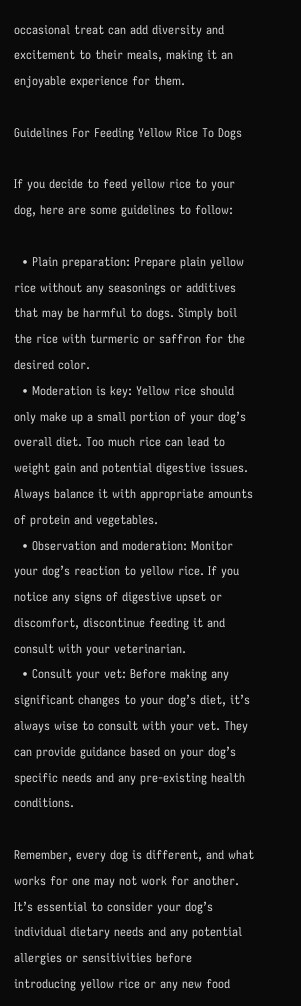occasional treat can add diversity and excitement to their meals, making it an enjoyable experience for them.

Guidelines For Feeding Yellow Rice To Dogs

If you decide to feed yellow rice to your dog, here are some guidelines to follow:

  • Plain preparation: Prepare plain yellow rice without any seasonings or additives that may be harmful to dogs. Simply boil the rice with turmeric or saffron for the desired color.
  • Moderation is key: Yellow rice should only make up a small portion of your dog’s overall diet. Too much rice can lead to weight gain and potential digestive issues. Always balance it with appropriate amounts of protein and vegetables.
  • Observation and moderation: Monitor your dog’s reaction to yellow rice. If you notice any signs of digestive upset or discomfort, discontinue feeding it and consult with your veterinarian.
  • Consult your vet: Before making any significant changes to your dog’s diet, it’s always wise to consult with your vet. They can provide guidance based on your dog’s specific needs and any pre-existing health conditions.

Remember, every dog is different, and what works for one may not work for another. It’s essential to consider your dog’s individual dietary needs and any potential allergies or sensitivities before introducing yellow rice or any new food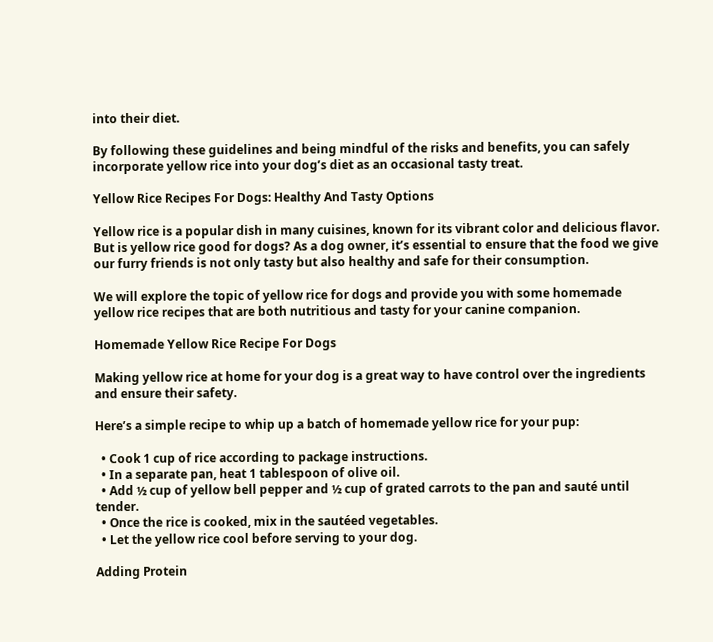into their diet.

By following these guidelines and being mindful of the risks and benefits, you can safely incorporate yellow rice into your dog’s diet as an occasional tasty treat.

Yellow Rice Recipes For Dogs: Healthy And Tasty Options

Yellow rice is a popular dish in many cuisines, known for its vibrant color and delicious flavor. But is yellow rice good for dogs? As a dog owner, it’s essential to ensure that the food we give our furry friends is not only tasty but also healthy and safe for their consumption.

We will explore the topic of yellow rice for dogs and provide you with some homemade yellow rice recipes that are both nutritious and tasty for your canine companion.

Homemade Yellow Rice Recipe For Dogs

Making yellow rice at home for your dog is a great way to have control over the ingredients and ensure their safety.

Here’s a simple recipe to whip up a batch of homemade yellow rice for your pup:

  • Cook 1 cup of rice according to package instructions.
  • In a separate pan, heat 1 tablespoon of olive oil.
  • Add ½ cup of yellow bell pepper and ½ cup of grated carrots to the pan and sauté until tender.
  • Once the rice is cooked, mix in the sautéed vegetables.
  • Let the yellow rice cool before serving to your dog.

Adding Protein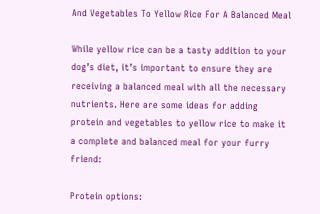And Vegetables To Yellow Rice For A Balanced Meal

While yellow rice can be a tasty addition to your dog’s diet, it’s important to ensure they are receiving a balanced meal with all the necessary nutrients. Here are some ideas for adding protein and vegetables to yellow rice to make it a complete and balanced meal for your furry friend:

Protein options: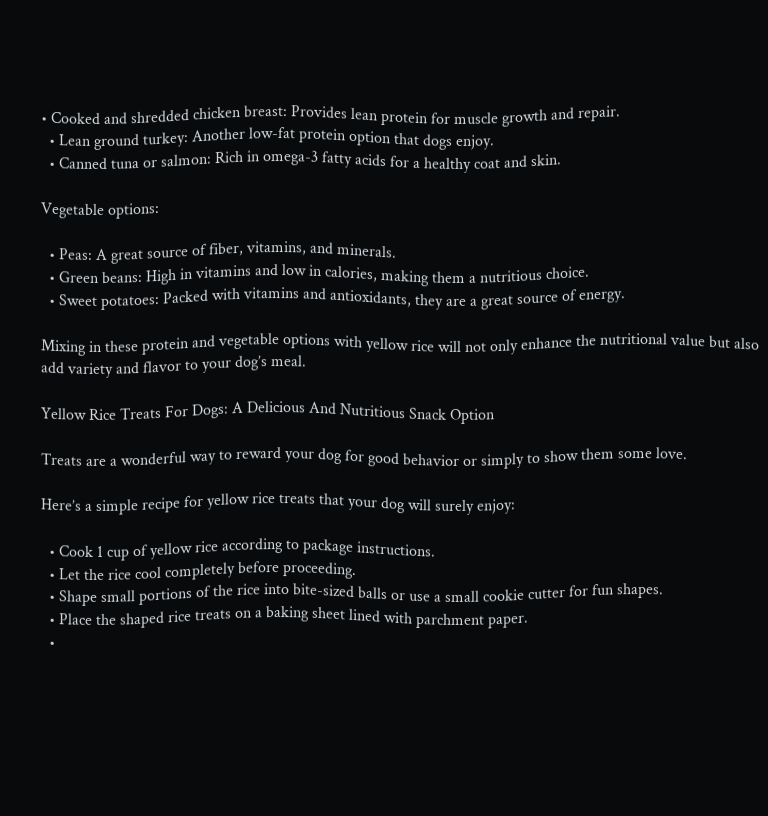• Cooked and shredded chicken breast: Provides lean protein for muscle growth and repair.
  • Lean ground turkey: Another low-fat protein option that dogs enjoy.
  • Canned tuna or salmon: Rich in omega-3 fatty acids for a healthy coat and skin.

Vegetable options:

  • Peas: A great source of fiber, vitamins, and minerals.
  • Green beans: High in vitamins and low in calories, making them a nutritious choice.
  • Sweet potatoes: Packed with vitamins and antioxidants, they are a great source of energy.

Mixing in these protein and vegetable options with yellow rice will not only enhance the nutritional value but also add variety and flavor to your dog’s meal.

Yellow Rice Treats For Dogs: A Delicious And Nutritious Snack Option

Treats are a wonderful way to reward your dog for good behavior or simply to show them some love.

Here’s a simple recipe for yellow rice treats that your dog will surely enjoy:

  • Cook 1 cup of yellow rice according to package instructions.
  • Let the rice cool completely before proceeding.
  • Shape small portions of the rice into bite-sized balls or use a small cookie cutter for fun shapes.
  • Place the shaped rice treats on a baking sheet lined with parchment paper.
  •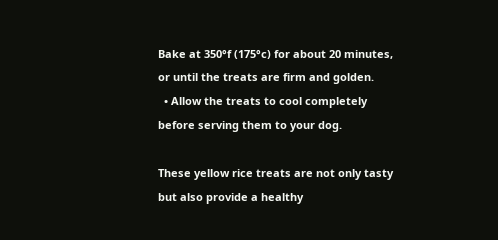Bake at 350°f (175°c) for about 20 minutes, or until the treats are firm and golden.
  • Allow the treats to cool completely before serving them to your dog.

These yellow rice treats are not only tasty but also provide a healthy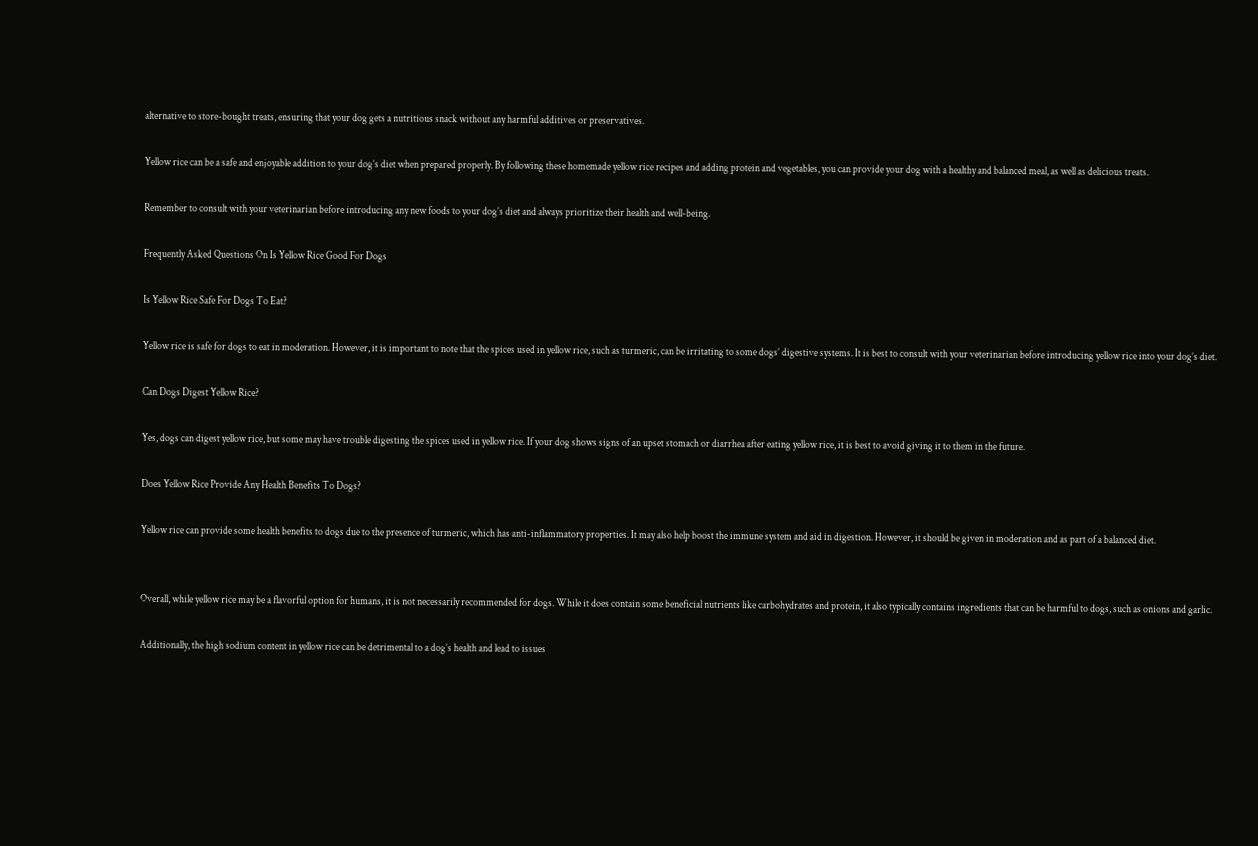alternative to store-bought treats, ensuring that your dog gets a nutritious snack without any harmful additives or preservatives.

Yellow rice can be a safe and enjoyable addition to your dog’s diet when prepared properly. By following these homemade yellow rice recipes and adding protein and vegetables, you can provide your dog with a healthy and balanced meal, as well as delicious treats.

Remember to consult with your veterinarian before introducing any new foods to your dog’s diet and always prioritize their health and well-being.

Frequently Asked Questions On Is Yellow Rice Good For Dogs

Is Yellow Rice Safe For Dogs To Eat?

Yellow rice is safe for dogs to eat in moderation. However, it is important to note that the spices used in yellow rice, such as turmeric, can be irritating to some dogs’ digestive systems. It is best to consult with your veterinarian before introducing yellow rice into your dog’s diet.

Can Dogs Digest Yellow Rice?

Yes, dogs can digest yellow rice, but some may have trouble digesting the spices used in yellow rice. If your dog shows signs of an upset stomach or diarrhea after eating yellow rice, it is best to avoid giving it to them in the future.

Does Yellow Rice Provide Any Health Benefits To Dogs?

Yellow rice can provide some health benefits to dogs due to the presence of turmeric, which has anti-inflammatory properties. It may also help boost the immune system and aid in digestion. However, it should be given in moderation and as part of a balanced diet.


Overall, while yellow rice may be a flavorful option for humans, it is not necessarily recommended for dogs. While it does contain some beneficial nutrients like carbohydrates and protein, it also typically contains ingredients that can be harmful to dogs, such as onions and garlic.

Additionally, the high sodium content in yellow rice can be detrimental to a dog’s health and lead to issues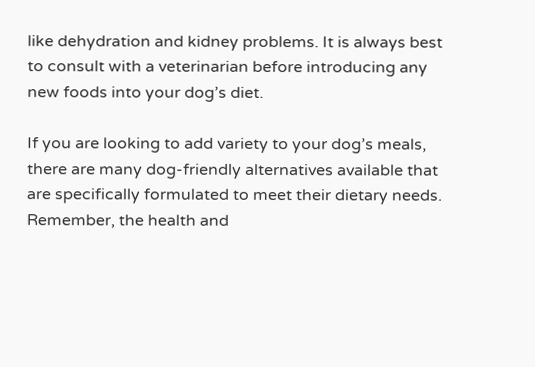like dehydration and kidney problems. It is always best to consult with a veterinarian before introducing any new foods into your dog’s diet.

If you are looking to add variety to your dog’s meals, there are many dog-friendly alternatives available that are specifically formulated to meet their dietary needs. Remember, the health and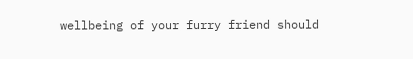wellbeing of your furry friend should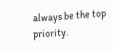always be the top priority.